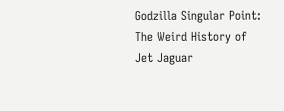Godzilla Singular Point: The Weird History of Jet Jaguar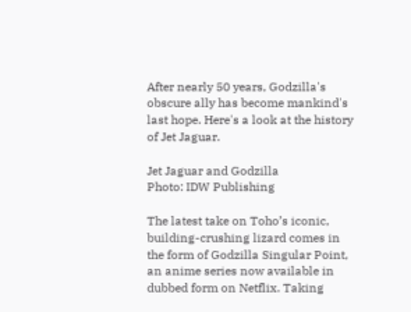After nearly 50 years, Godzilla's obscure ally has become mankind's last hope. Here's a look at the history of Jet Jaguar.

Jet Jaguar and Godzilla
Photo: IDW Publishing

The latest take on Toho’s iconic, building-crushing lizard comes in the form of Godzilla Singular Point, an anime series now available in dubbed form on Netflix. Taking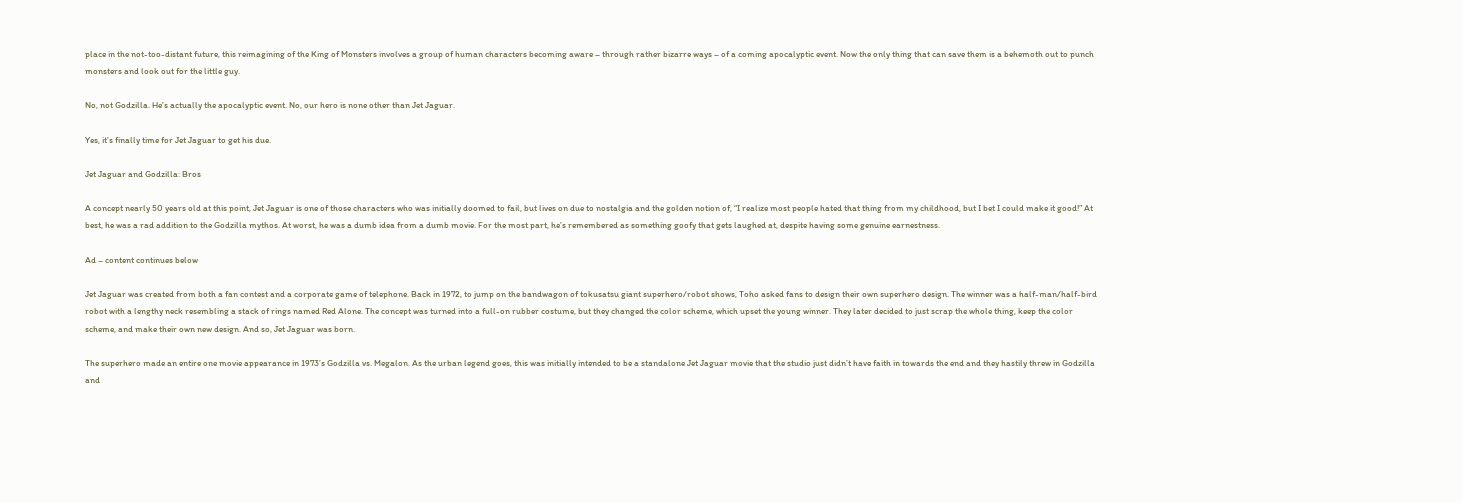place in the not-too-distant future, this reimagining of the King of Monsters involves a group of human characters becoming aware – through rather bizarre ways – of a coming apocalyptic event. Now the only thing that can save them is a behemoth out to punch monsters and look out for the little guy.

No, not Godzilla. He’s actually the apocalyptic event. No, our hero is none other than Jet Jaguar.

Yes, it’s finally time for Jet Jaguar to get his due.

Jet Jaguar and Godzilla: Bros

A concept nearly 50 years old at this point, Jet Jaguar is one of those characters who was initially doomed to fail, but lives on due to nostalgia and the golden notion of, “I realize most people hated that thing from my childhood, but I bet I could make it good!” At best, he was a rad addition to the Godzilla mythos. At worst, he was a dumb idea from a dumb movie. For the most part, he’s remembered as something goofy that gets laughed at, despite having some genuine earnestness.

Ad – content continues below

Jet Jaguar was created from both a fan contest and a corporate game of telephone. Back in 1972, to jump on the bandwagon of tokusatsu giant superhero/robot shows, Toho asked fans to design their own superhero design. The winner was a half-man/half-bird robot with a lengthy neck resembling a stack of rings named Red Alone. The concept was turned into a full-on rubber costume, but they changed the color scheme, which upset the young winner. They later decided to just scrap the whole thing, keep the color scheme, and make their own new design. And so, Jet Jaguar was born.

The superhero made an entire one movie appearance in 1973’s Godzilla vs. Megalon. As the urban legend goes, this was initially intended to be a standalone Jet Jaguar movie that the studio just didn’t have faith in towards the end and they hastily threw in Godzilla and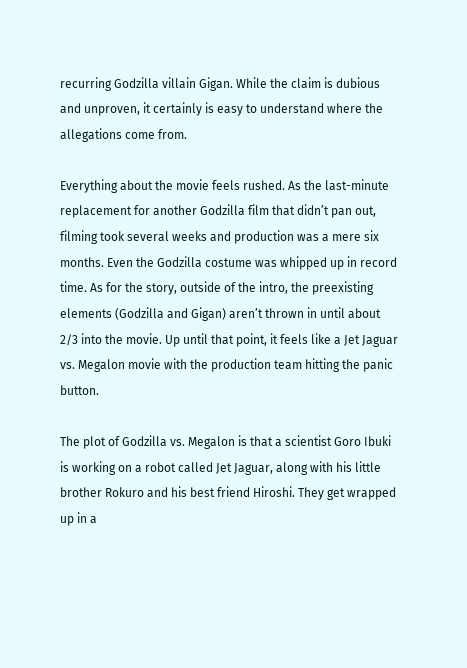recurring Godzilla villain Gigan. While the claim is dubious and unproven, it certainly is easy to understand where the allegations come from.

Everything about the movie feels rushed. As the last-minute replacement for another Godzilla film that didn’t pan out, filming took several weeks and production was a mere six months. Even the Godzilla costume was whipped up in record time. As for the story, outside of the intro, the preexisting elements (Godzilla and Gigan) aren’t thrown in until about 2/3 into the movie. Up until that point, it feels like a Jet Jaguar vs. Megalon movie with the production team hitting the panic button.

The plot of Godzilla vs. Megalon is that a scientist Goro Ibuki is working on a robot called Jet Jaguar, along with his little brother Rokuro and his best friend Hiroshi. They get wrapped up in a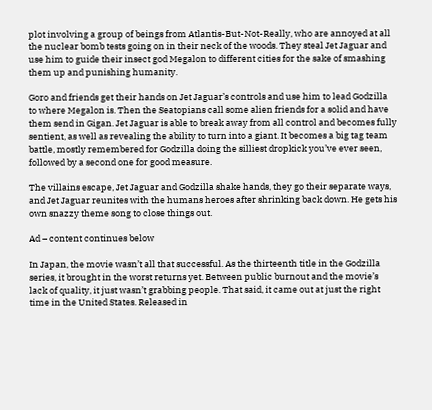plot involving a group of beings from Atlantis-But-Not-Really, who are annoyed at all the nuclear bomb tests going on in their neck of the woods. They steal Jet Jaguar and use him to guide their insect god Megalon to different cities for the sake of smashing them up and punishing humanity.

Goro and friends get their hands on Jet Jaguar’s controls and use him to lead Godzilla to where Megalon is. Then the Seatopians call some alien friends for a solid and have them send in Gigan. Jet Jaguar is able to break away from all control and becomes fully sentient, as well as revealing the ability to turn into a giant. It becomes a big tag team battle, mostly remembered for Godzilla doing the silliest dropkick you’ve ever seen, followed by a second one for good measure.

The villains escape, Jet Jaguar and Godzilla shake hands, they go their separate ways, and Jet Jaguar reunites with the humans heroes after shrinking back down. He gets his own snazzy theme song to close things out.

Ad – content continues below

In Japan, the movie wasn’t all that successful. As the thirteenth title in the Godzilla series, it brought in the worst returns yet. Between public burnout and the movie’s lack of quality, it just wasn’t grabbing people. That said, it came out at just the right time in the United States. Released in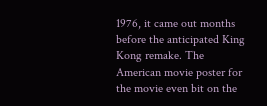1976, it came out months before the anticipated King Kong remake. The American movie poster for the movie even bit on the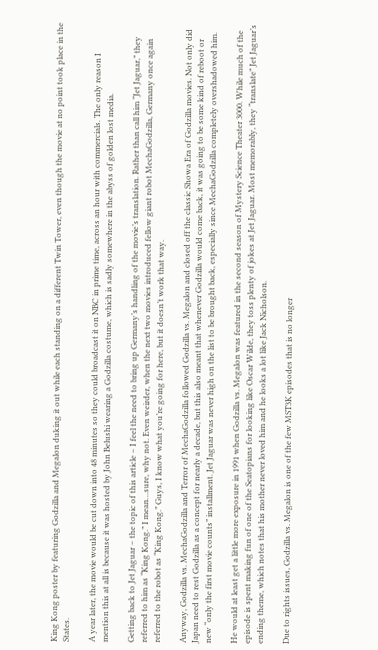King Kong poster by featuring Godzilla and Megalon duking it out while each standing on a different Twin Tower, even though the movie at no point took place in the States.

A year later, the movie would be cut down into 48 minutes so they could broadcast it on NBC in prime time, across an hour with commercials. The only reason I mention this at all is because it was hosted by John Belushi wearing a Godzilla costume, which is sadly somewhere in the abyss of golden lost media.

Getting back to Jet Jaguar – the topic of this article – I feel the need to bring up Germany’s handling of the movie’s translation. Rather than call him “Jet Jaguar,” they referred to him as “King Kong.” I mean…sure, why not. Even weirder, when the next two movies introduced fellow giant robot MechaGodzilla, Germany once again referred to the robot as “King Kong.” Guys, I know what you’re going for here, but it doesn’t work that way.

Anyway, Godzilla vs. MechaGodzilla and Terror of MechaGodzilla followed Godzilla vs. Megalon and closed off the classic Showa Era of Godzilla movies. Not only did Japan need to rest Godzilla as a concept for nearly a decade, but this also meant that whenever Godzilla would come back, it was going to be some kind of reboot or new “only the first movie counts” installment. Jet Jaguar was never high on the list to be brought back, especially since MechaGodzilla completely overshadowed him.

He would at least get a little more exposure in 1991 when Godzilla vs. Megalon was featured in the second season of Mystery Science Theater 3000. While much of the episode is spent making fun of one of the Seatopians for looking like Oscar Wilde, they toss plenty of jokes at Jet Jaguar. Most memorably, they “translate” Jet Jaguar’s ending theme, which notes that his mother never loved him and he looks a lot like Jack Nicholson.

Due to rights issues, Godzilla vs. Megalon is one of the few MST3K episodes that is no longer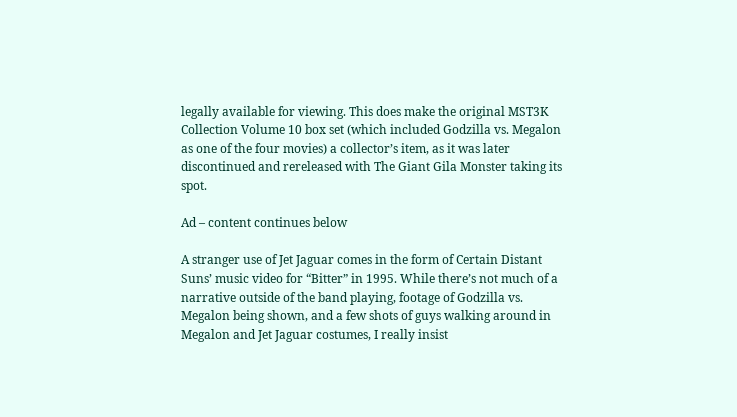legally available for viewing. This does make the original MST3K Collection Volume 10 box set (which included Godzilla vs. Megalon as one of the four movies) a collector’s item, as it was later discontinued and rereleased with The Giant Gila Monster taking its spot.

Ad – content continues below

A stranger use of Jet Jaguar comes in the form of Certain Distant Suns’ music video for “Bitter” in 1995. While there’s not much of a narrative outside of the band playing, footage of Godzilla vs. Megalon being shown, and a few shots of guys walking around in Megalon and Jet Jaguar costumes, I really insist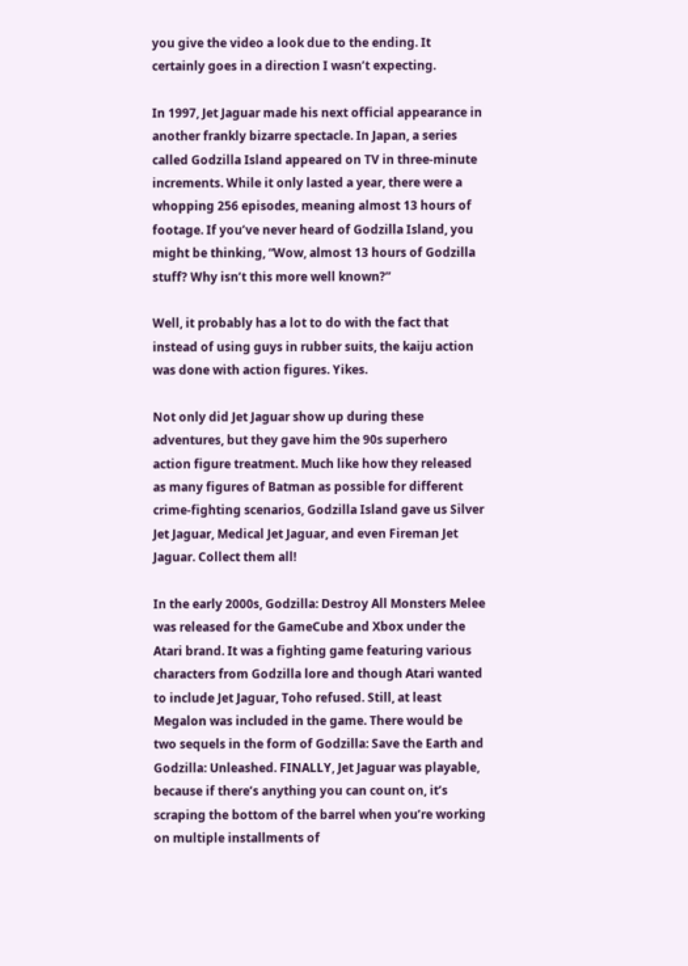you give the video a look due to the ending. It certainly goes in a direction I wasn’t expecting.

In 1997, Jet Jaguar made his next official appearance in another frankly bizarre spectacle. In Japan, a series called Godzilla Island appeared on TV in three-minute increments. While it only lasted a year, there were a whopping 256 episodes, meaning almost 13 hours of footage. If you’ve never heard of Godzilla Island, you might be thinking, “Wow, almost 13 hours of Godzilla stuff? Why isn’t this more well known?”

Well, it probably has a lot to do with the fact that instead of using guys in rubber suits, the kaiju action was done with action figures. Yikes.

Not only did Jet Jaguar show up during these adventures, but they gave him the 90s superhero action figure treatment. Much like how they released as many figures of Batman as possible for different crime-fighting scenarios, Godzilla Island gave us Silver Jet Jaguar, Medical Jet Jaguar, and even Fireman Jet Jaguar. Collect them all!

In the early 2000s, Godzilla: Destroy All Monsters Melee was released for the GameCube and Xbox under the Atari brand. It was a fighting game featuring various characters from Godzilla lore and though Atari wanted to include Jet Jaguar, Toho refused. Still, at least Megalon was included in the game. There would be two sequels in the form of Godzilla: Save the Earth and Godzilla: Unleashed. FINALLY, Jet Jaguar was playable, because if there’s anything you can count on, it’s scraping the bottom of the barrel when you’re working on multiple installments of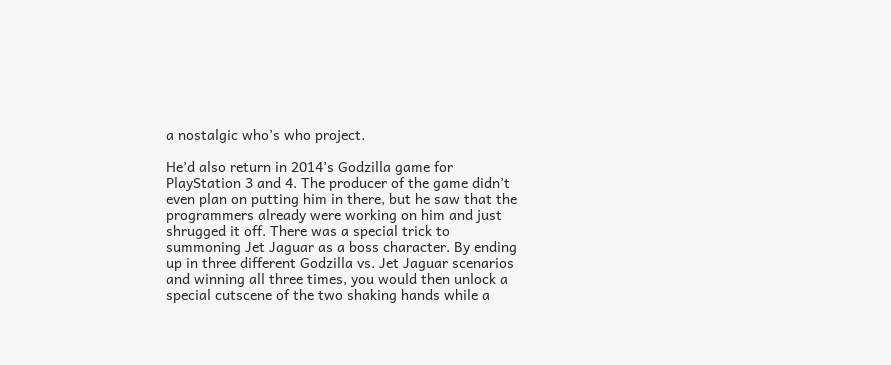a nostalgic who’s who project.

He’d also return in 2014’s Godzilla game for PlayStation 3 and 4. The producer of the game didn’t even plan on putting him in there, but he saw that the programmers already were working on him and just shrugged it off. There was a special trick to summoning Jet Jaguar as a boss character. By ending up in three different Godzilla vs. Jet Jaguar scenarios and winning all three times, you would then unlock a special cutscene of the two shaking hands while a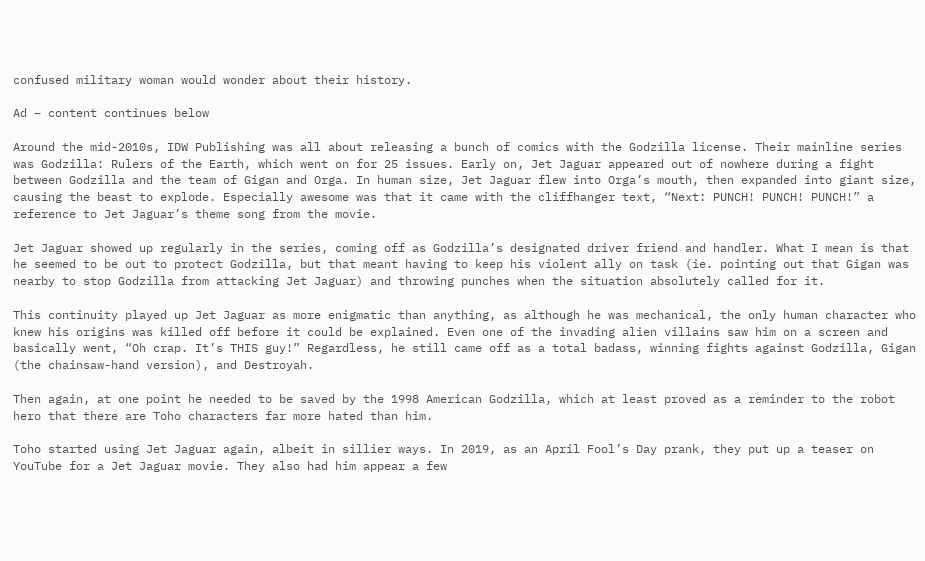confused military woman would wonder about their history.

Ad – content continues below

Around the mid-2010s, IDW Publishing was all about releasing a bunch of comics with the Godzilla license. Their mainline series was Godzilla: Rulers of the Earth, which went on for 25 issues. Early on, Jet Jaguar appeared out of nowhere during a fight between Godzilla and the team of Gigan and Orga. In human size, Jet Jaguar flew into Orga’s mouth, then expanded into giant size, causing the beast to explode. Especially awesome was that it came with the cliffhanger text, “Next: PUNCH! PUNCH! PUNCH!” a reference to Jet Jaguar’s theme song from the movie.

Jet Jaguar showed up regularly in the series, coming off as Godzilla’s designated driver friend and handler. What I mean is that he seemed to be out to protect Godzilla, but that meant having to keep his violent ally on task (ie. pointing out that Gigan was nearby to stop Godzilla from attacking Jet Jaguar) and throwing punches when the situation absolutely called for it.

This continuity played up Jet Jaguar as more enigmatic than anything, as although he was mechanical, the only human character who knew his origins was killed off before it could be explained. Even one of the invading alien villains saw him on a screen and basically went, “Oh crap. It’s THIS guy!” Regardless, he still came off as a total badass, winning fights against Godzilla, Gigan (the chainsaw-hand version), and Destroyah.

Then again, at one point he needed to be saved by the 1998 American Godzilla, which at least proved as a reminder to the robot hero that there are Toho characters far more hated than him.

Toho started using Jet Jaguar again, albeit in sillier ways. In 2019, as an April Fool’s Day prank, they put up a teaser on YouTube for a Jet Jaguar movie. They also had him appear a few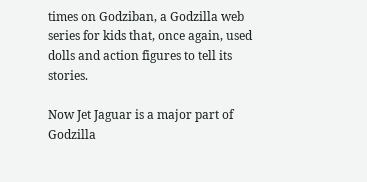times on Godziban, a Godzilla web series for kids that, once again, used dolls and action figures to tell its stories.

Now Jet Jaguar is a major part of Godzilla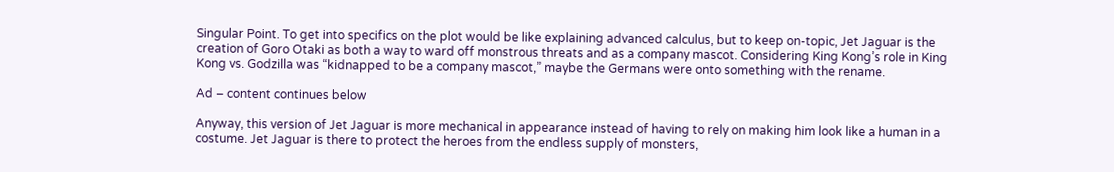Singular Point. To get into specifics on the plot would be like explaining advanced calculus, but to keep on-topic, Jet Jaguar is the creation of Goro Otaki as both a way to ward off monstrous threats and as a company mascot. Considering King Kong’s role in King Kong vs. Godzilla was “kidnapped to be a company mascot,” maybe the Germans were onto something with the rename.

Ad – content continues below

Anyway, this version of Jet Jaguar is more mechanical in appearance instead of having to rely on making him look like a human in a costume. Jet Jaguar is there to protect the heroes from the endless supply of monsters,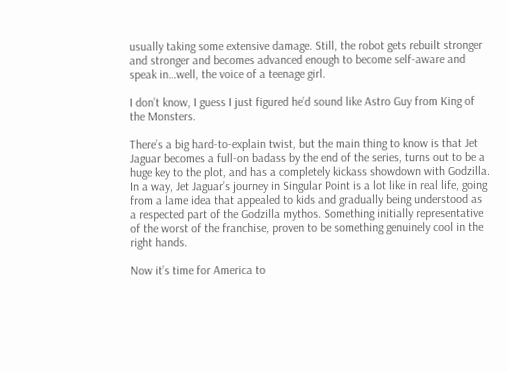usually taking some extensive damage. Still, the robot gets rebuilt stronger and stronger and becomes advanced enough to become self-aware and speak in…well, the voice of a teenage girl.

I don’t know, I guess I just figured he’d sound like Astro Guy from King of the Monsters.

There’s a big hard-to-explain twist, but the main thing to know is that Jet Jaguar becomes a full-on badass by the end of the series, turns out to be a huge key to the plot, and has a completely kickass showdown with Godzilla. In a way, Jet Jaguar’s journey in Singular Point is a lot like in real life, going from a lame idea that appealed to kids and gradually being understood as a respected part of the Godzilla mythos. Something initially representative of the worst of the franchise, proven to be something genuinely cool in the right hands.

Now it’s time for America to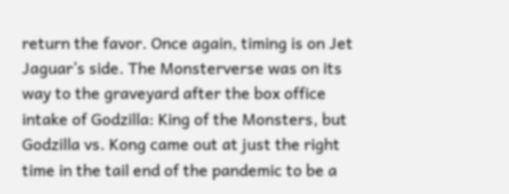return the favor. Once again, timing is on Jet Jaguar’s side. The Monsterverse was on its way to the graveyard after the box office intake of Godzilla: King of the Monsters, but Godzilla vs. Kong came out at just the right time in the tail end of the pandemic to be a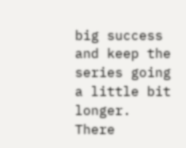big success and keep the series going a little bit longer. There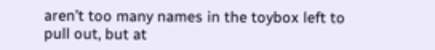aren’t too many names in the toybox left to pull out, but at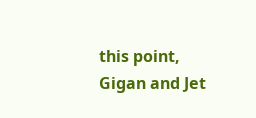this point, Gigan and Jet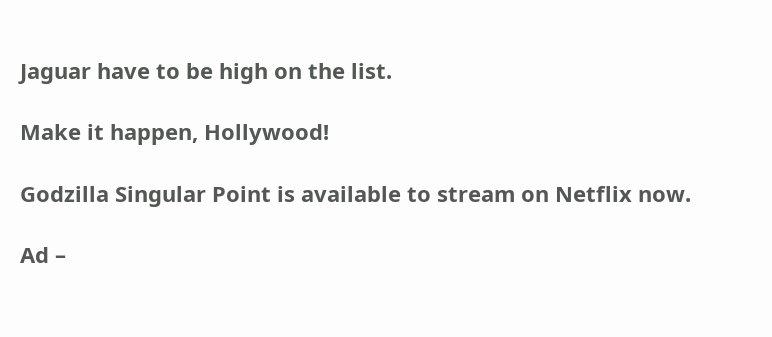Jaguar have to be high on the list.

Make it happen, Hollywood!

Godzilla Singular Point is available to stream on Netflix now.

Ad –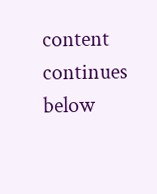content continues below